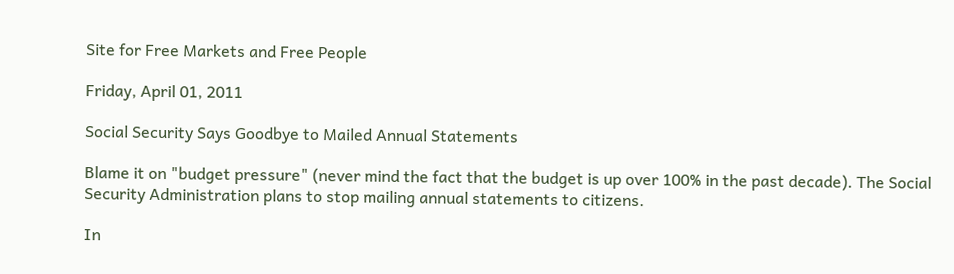Site for Free Markets and Free People

Friday, April 01, 2011

Social Security Says Goodbye to Mailed Annual Statements

Blame it on "budget pressure" (never mind the fact that the budget is up over 100% in the past decade). The Social Security Administration plans to stop mailing annual statements to citizens.

In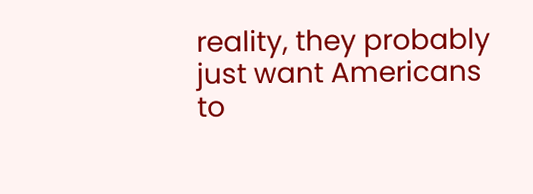reality, they probably just want Americans to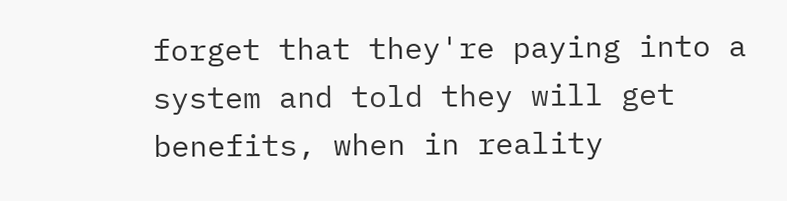forget that they're paying into a system and told they will get benefits, when in reality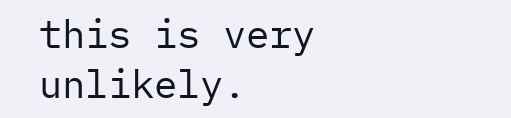this is very unlikely.